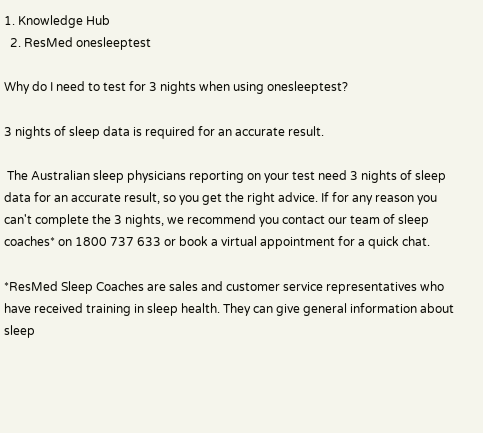1. Knowledge Hub
  2. ResMed onesleeptest

Why do I need to test for 3 nights when using onesleeptest?

3 nights of sleep data is required for an accurate result.

 The Australian sleep physicians reporting on your test need 3 nights of sleep data for an accurate result, so you get the right advice. If for any reason you can't complete the 3 nights, we recommend you contact our team of sleep coaches* on 1800 737 633 or book a virtual appointment for a quick chat.

*ResMed Sleep Coaches are sales and customer service representatives who have received training in sleep health. They can give general information about sleep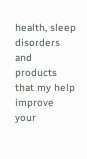health, sleep disorders and products that my help improve your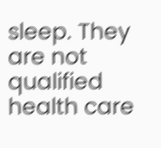sleep. They are not qualified health care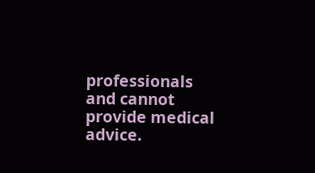professionals and cannot provide medical advice.